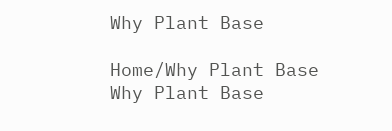Why Plant Base

Home/Why Plant Base
Why Plant Base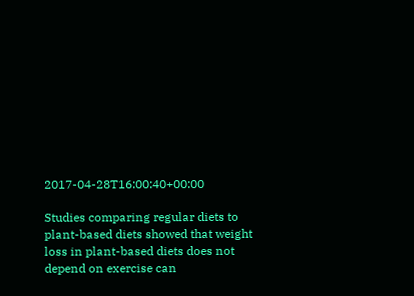2017-04-28T16:00:40+00:00

Studies comparing regular diets to plant-based diets showed that weight loss in plant-based diets does not depend on exercise can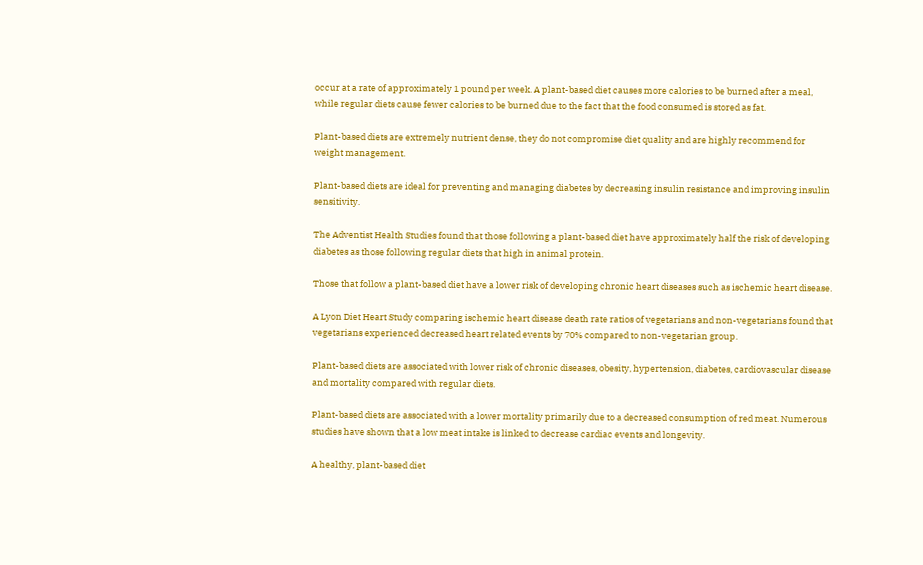occur at a rate of approximately 1 pound per week. A plant-based diet causes more calories to be burned after a meal, while regular diets cause fewer calories to be burned due to the fact that the food consumed is stored as fat.

Plant-based diets are extremely nutrient dense, they do not compromise diet quality and are highly recommend for weight management.

Plant-based diets are ideal for preventing and managing diabetes by decreasing insulin resistance and improving insulin sensitivity.

The Adventist Health Studies found that those following a plant-based diet have approximately half the risk of developing diabetes as those following regular diets that high in animal protein.

Those that follow a plant-based diet have a lower risk of developing chronic heart diseases such as ischemic heart disease.

A Lyon Diet Heart Study comparing ischemic heart disease death rate ratios of vegetarians and non-vegetarians found that vegetarians experienced decreased heart related events by 70% compared to non-vegetarian group.

Plant-based diets are associated with lower risk of chronic diseases, obesity, hypertension, diabetes, cardiovascular disease and mortality compared with regular diets.

Plant-based diets are associated with a lower mortality primarily due to a decreased consumption of red meat. Numerous studies have shown that a low meat intake is linked to decrease cardiac events and longevity.

A healthy, plant-based diet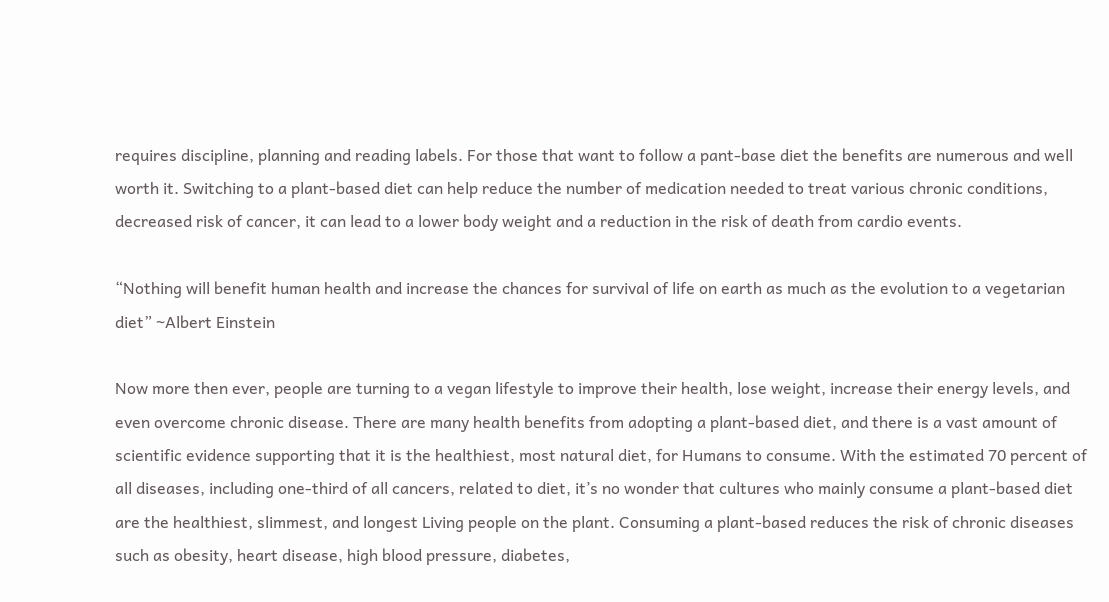requires discipline, planning and reading labels. For those that want to follow a pant-base diet the benefits are numerous and well worth it. Switching to a plant-based diet can help reduce the number of medication needed to treat various chronic conditions, decreased risk of cancer, it can lead to a lower body weight and a reduction in the risk of death from cardio events.

“Nothing will benefit human health and increase the chances for survival of life on earth as much as the evolution to a vegetarian diet” ~Albert Einstein

Now more then ever, people are turning to a vegan lifestyle to improve their health, lose weight, increase their energy levels, and even overcome chronic disease. There are many health benefits from adopting a plant-based diet, and there is a vast amount of scientific evidence supporting that it is the healthiest, most natural diet, for Humans to consume. With the estimated 70 percent of all diseases, including one-third of all cancers, related to diet, it’s no wonder that cultures who mainly consume a plant-based diet are the healthiest, slimmest, and longest Living people on the plant. Consuming a plant-based reduces the risk of chronic diseases such as obesity, heart disease, high blood pressure, diabetes,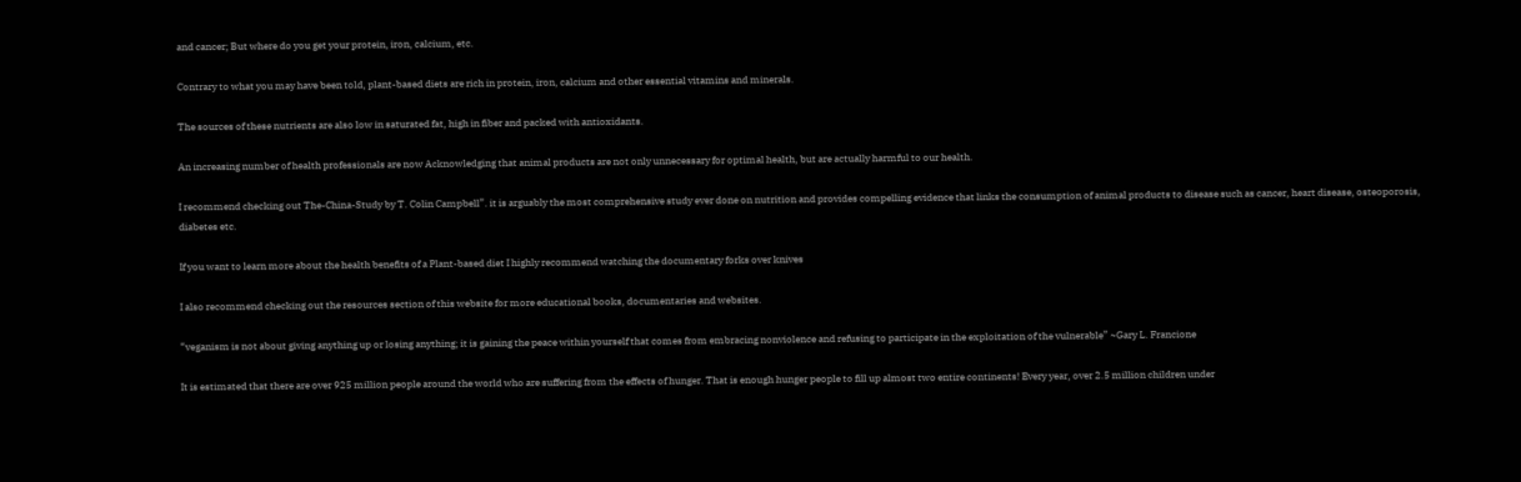and cancer; But where do you get your protein, iron, calcium, etc.

Contrary to what you may have been told, plant-based diets are rich in protein, iron, calcium and other essential vitamins and minerals.

The sources of these nutrients are also low in saturated fat, high in fiber and packed with antioxidants.

An increasing number of health professionals are now Acknowledging that animal products are not only unnecessary for optimal health, but are actually harmful to our health.

I recommend checking out The-China-Study by T. Colin Campbell”. it is arguably the most comprehensive study ever done on nutrition and provides compelling evidence that links the consumption of animal products to disease such as cancer, heart disease, osteoporosis,
diabetes etc.

If you want to learn more about the health benefits of a Plant-based diet I highly recommend watching the documentary forks over knives

I also recommend checking out the resources section of this website for more educational books, documentaries and websites.

“veganism is not about giving anything up or losing anything; it is gaining the peace within yourself that comes from embracing nonviolence and refusing to participate in the exploitation of the vulnerable” ~Gary L. Francione

It is estimated that there are over 925 million people around the world who are suffering from the effects of hunger. That is enough hunger people to fill up almost two entire continents! Every year, over 2.5 million children under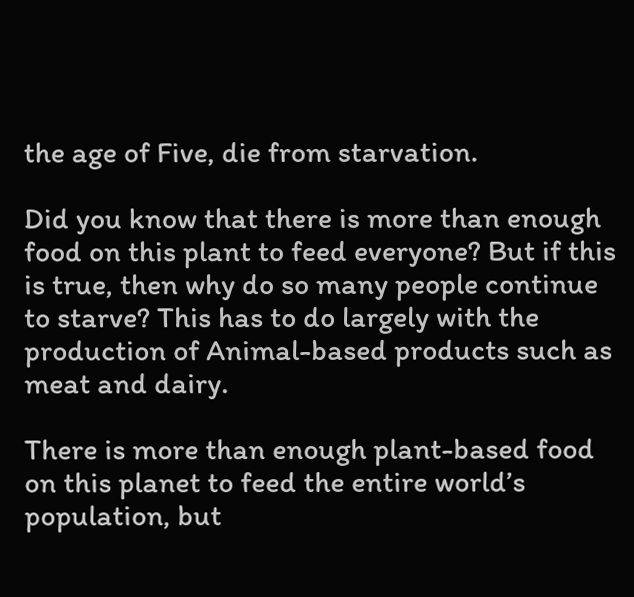the age of Five, die from starvation.

Did you know that there is more than enough food on this plant to feed everyone? But if this is true, then why do so many people continue to starve? This has to do largely with the production of Animal-based products such as meat and dairy.

There is more than enough plant-based food on this planet to feed the entire world’s population, but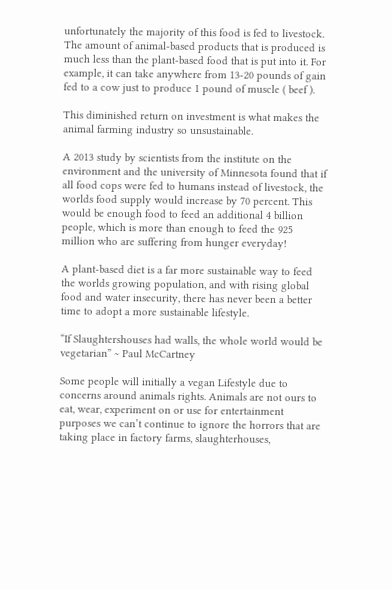unfortunately the majority of this food is fed to livestock. The amount of animal-based products that is produced is much less than the plant-based food that is put into it. For example, it can take anywhere from 13-20 pounds of gain fed to a cow just to produce 1 pound of muscle ( beef ).

This diminished return on investment is what makes the animal farming industry so unsustainable.

A 2013 study by scientists from the institute on the environment and the university of Minnesota found that if all food cops were fed to humans instead of livestock, the worlds food supply would increase by 70 percent. This would be enough food to feed an additional 4 billion people, which is more than enough to feed the 925 million who are suffering from hunger everyday!

A plant-based diet is a far more sustainable way to feed the worlds growing population, and with rising global food and water insecurity, there has never been a better time to adopt a more sustainable lifestyle.

“If Slaughtershouses had walls, the whole world would be vegetarian” ~ Paul McCartney

Some people will initially a vegan Lifestyle due to concerns around animals rights. Animals are not ours to eat, wear, experiment on or use for entertainment purposes we can’t continue to ignore the horrors that are taking place in factory farms, slaughterhouses,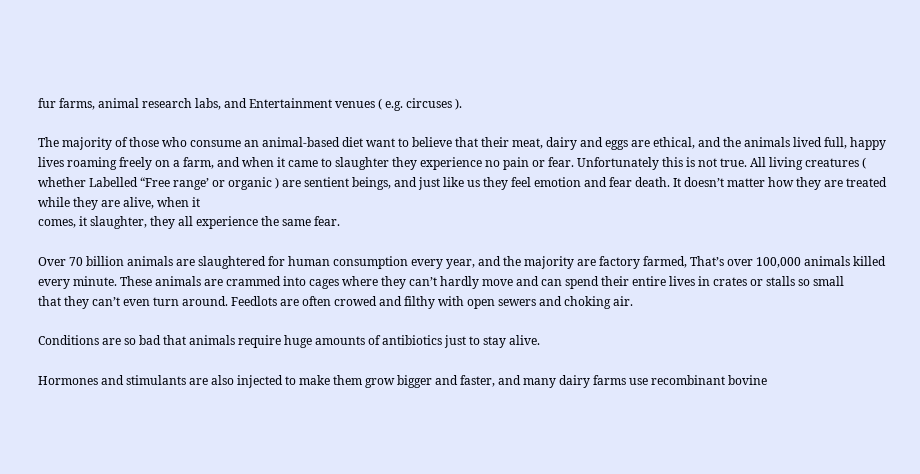fur farms, animal research labs, and Entertainment venues ( e.g. circuses ).

The majority of those who consume an animal-based diet want to believe that their meat, dairy and eggs are ethical, and the animals lived full, happy lives roaming freely on a farm, and when it came to slaughter they experience no pain or fear. Unfortunately this is not true. All living creatures ( whether Labelled “Free range’ or organic ) are sentient beings, and just like us they feel emotion and fear death. It doesn’t matter how they are treated while they are alive, when it
comes, it slaughter, they all experience the same fear.

Over 70 billion animals are slaughtered for human consumption every year, and the majority are factory farmed, That’s over 100,000 animals killed every minute. These animals are crammed into cages where they can’t hardly move and can spend their entire lives in crates or stalls so small
that they can’t even turn around. Feedlots are often crowed and filthy with open sewers and choking air.

Conditions are so bad that animals require huge amounts of antibiotics just to stay alive.

Hormones and stimulants are also injected to make them grow bigger and faster, and many dairy farms use recombinant bovine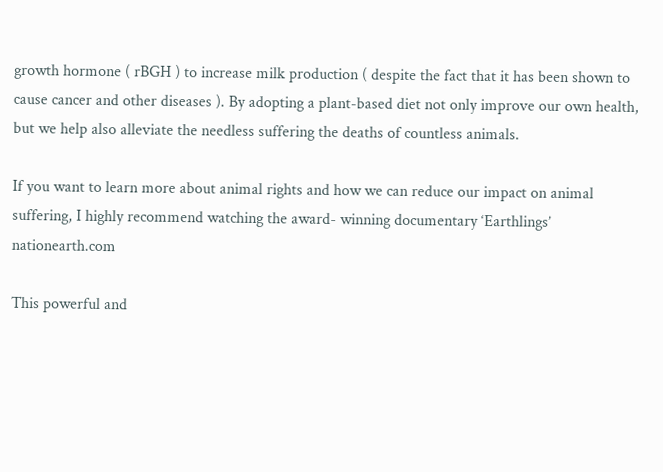growth hormone ( rBGH ) to increase milk production ( despite the fact that it has been shown to cause cancer and other diseases ). By adopting a plant-based diet not only improve our own health, but we help also alleviate the needless suffering the deaths of countless animals.

If you want to learn more about animal rights and how we can reduce our impact on animal suffering, I highly recommend watching the award- winning documentary ‘Earthlings’ nationearth.com

This powerful and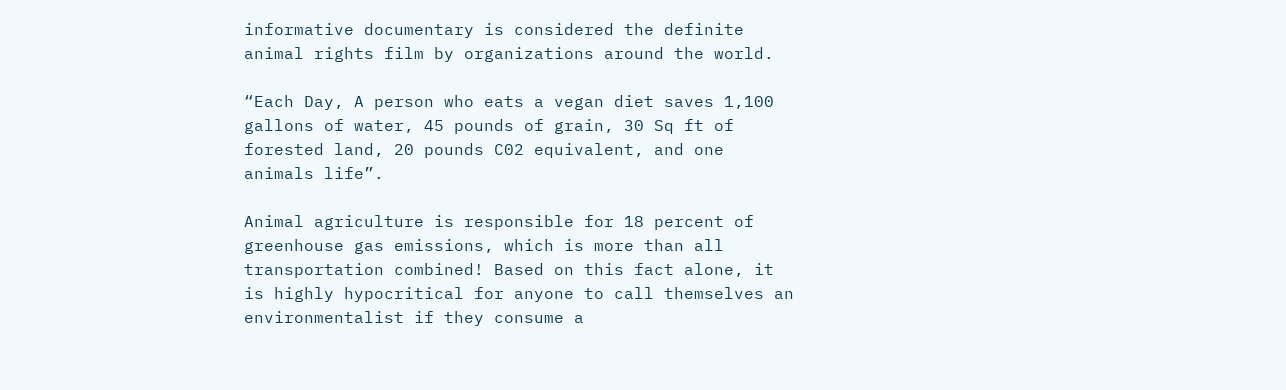informative documentary is considered the definite animal rights film by organizations around the world.

“Each Day, A person who eats a vegan diet saves 1,100 gallons of water, 45 pounds of grain, 30 Sq ft of forested land, 20 pounds C02 equivalent, and one animals life”.

Animal agriculture is responsible for 18 percent of greenhouse gas emissions, which is more than all transportation combined! Based on this fact alone, it is highly hypocritical for anyone to call themselves an environmentalist if they consume a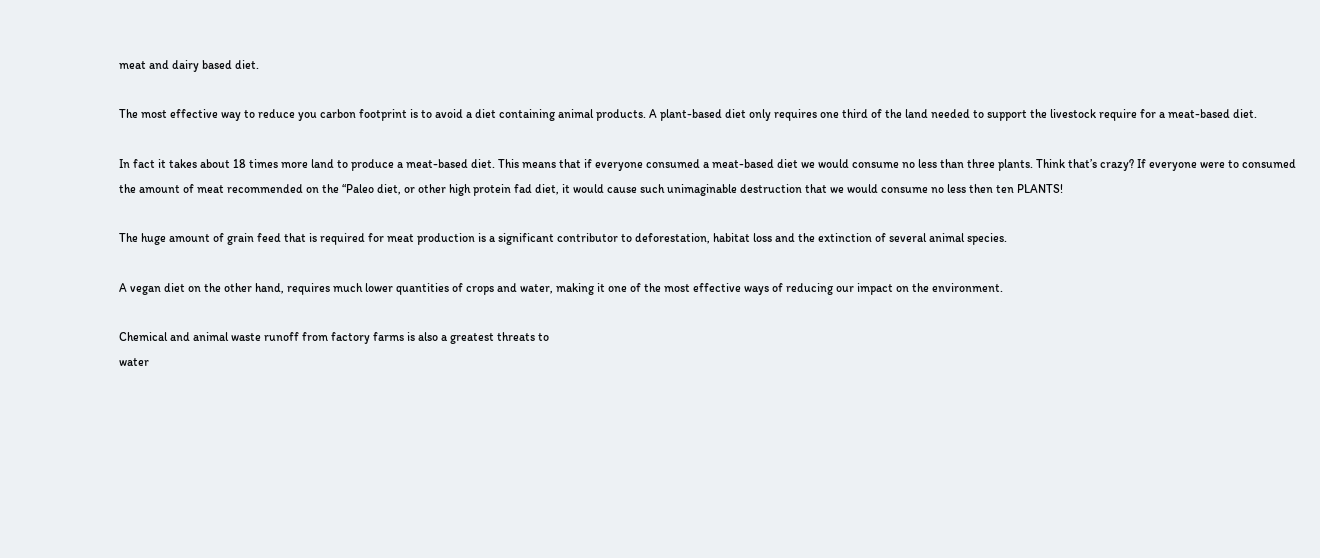meat and dairy based diet.

The most effective way to reduce you carbon footprint is to avoid a diet containing animal products. A plant-based diet only requires one third of the land needed to support the livestock require for a meat-based diet.

In fact it takes about 18 times more land to produce a meat-based diet. This means that if everyone consumed a meat-based diet we would consume no less than three plants. Think that’s crazy? If everyone were to consumed the amount of meat recommended on the “Paleo diet, or other high protein fad diet, it would cause such unimaginable destruction that we would consume no less then ten PLANTS!

The huge amount of grain feed that is required for meat production is a significant contributor to deforestation, habitat loss and the extinction of several animal species.

A vegan diet on the other hand, requires much lower quantities of crops and water, making it one of the most effective ways of reducing our impact on the environment.

Chemical and animal waste runoff from factory farms is also a greatest threats to
water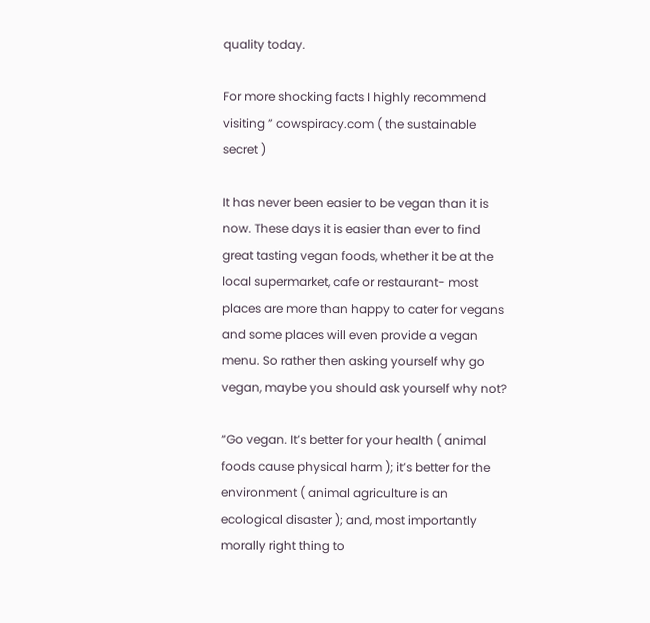quality today.

For more shocking facts I highly recommend visiting ” cowspiracy.com ( the sustainable secret )

It has never been easier to be vegan than it is now. These days it is easier than ever to find great tasting vegan foods, whether it be at the local supermarket, cafe or restaurant- most places are more than happy to cater for vegans and some places will even provide a vegan menu. So rather then asking yourself why go vegan, maybe you should ask yourself why not?

“Go vegan. It’s better for your health ( animal foods cause physical harm ); it’s better for the environment ( animal agriculture is an ecological disaster ); and, most importantly morally right thing to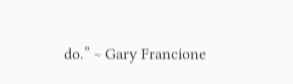do.” ~ Gary Francione